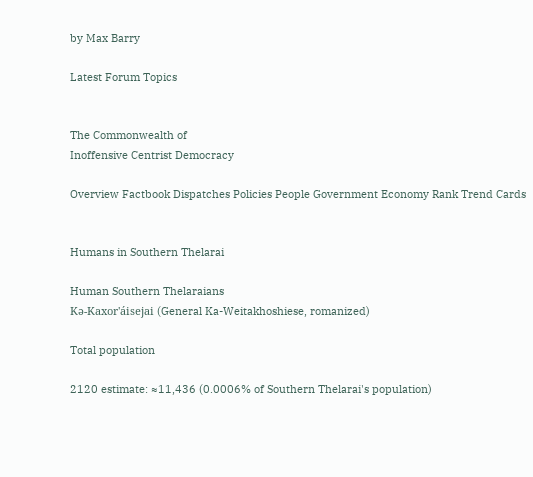by Max Barry

Latest Forum Topics


The Commonwealth of
Inoffensive Centrist Democracy

Overview Factbook Dispatches Policies People Government Economy Rank Trend Cards


Humans in Southern Thelarai

Human Southern Thelaraians
Kə-Kaxor'áisejai (General Ka-Weitakhoshiese, romanized)

Total population

2120 estimate: ≈11,436 (0.0006% of Southern Thelarai's population)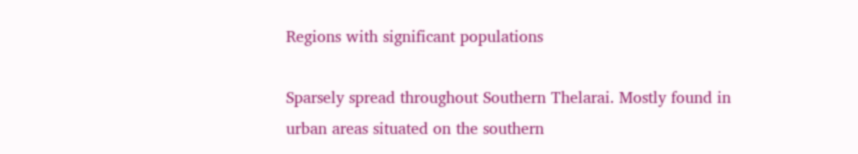Regions with significant populations

Sparsely spread throughout Southern Thelarai. Mostly found in urban areas situated on the southern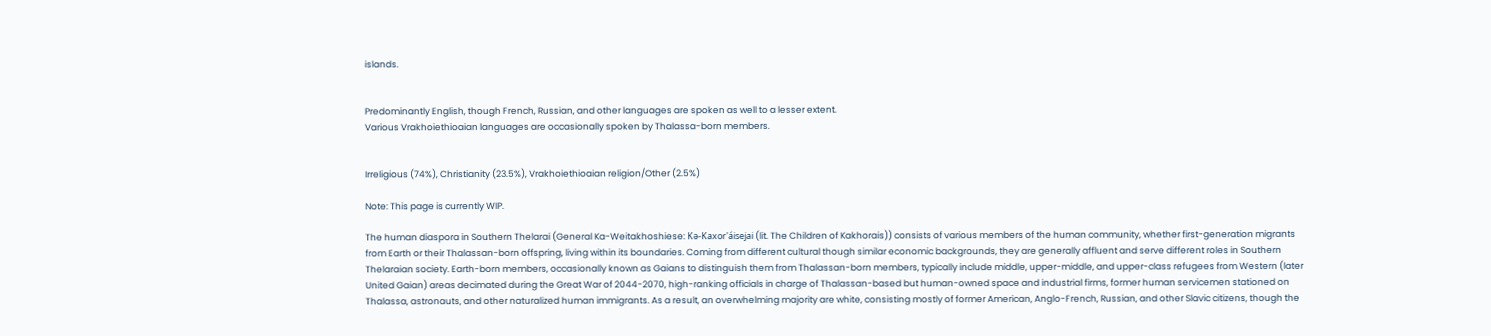islands.


Predominantly English, though French, Russian, and other languages are spoken as well to a lesser extent.
Various Vrakhoiethioaian languages are occasionally spoken by Thalassa-born members.


Irreligious (74%), Christianity (23.5%), Vrakhoiethioaian religion/Other (2.5%)

Note: This page is currently WIP.

The human diaspora in Southern Thelarai (General Ka-Weitakhoshiese: Kə-Kaxor'áisejai (lit. The Children of Kakhorais)) consists of various members of the human community, whether first-generation migrants from Earth or their Thalassan-born offspring, living within its boundaries. Coming from different cultural though similar economic backgrounds, they are generally affluent and serve different roles in Southern Thelaraian society. Earth-born members, occasionally known as Gaians to distinguish them from Thalassan-born members, typically include middle, upper-middle, and upper-class refugees from Western (later United Gaian) areas decimated during the Great War of 2044-2070, high-ranking officials in charge of Thalassan-based but human-owned space and industrial firms, former human servicemen stationed on Thalassa, astronauts, and other naturalized human immigrants. As a result, an overwhelming majority are white, consisting mostly of former American, Anglo-French, Russian, and other Slavic citizens, though the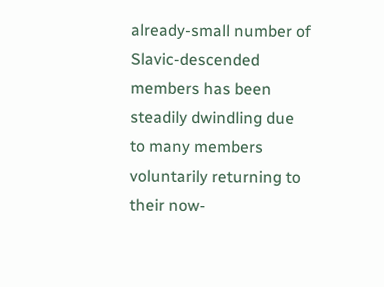already-small number of Slavic-descended members has been steadily dwindling due to many members voluntarily returning to their now-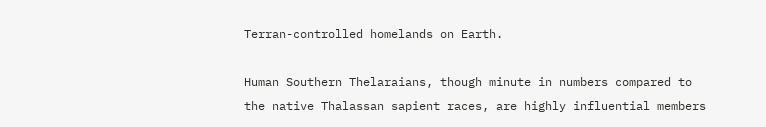Terran-controlled homelands on Earth.

Human Southern Thelaraians, though minute in numbers compared to the native Thalassan sapient races, are highly influential members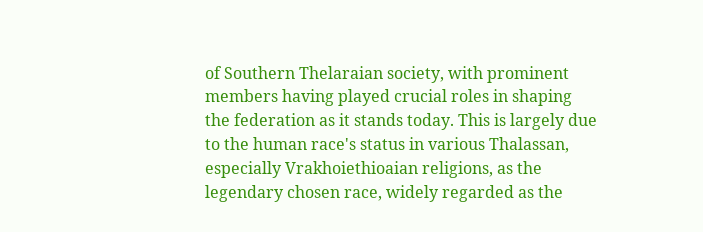of Southern Thelaraian society, with prominent members having played crucial roles in shaping the federation as it stands today. This is largely due to the human race's status in various Thalassan, especially Vrakhoiethioaian religions, as the legendary chosen race, widely regarded as the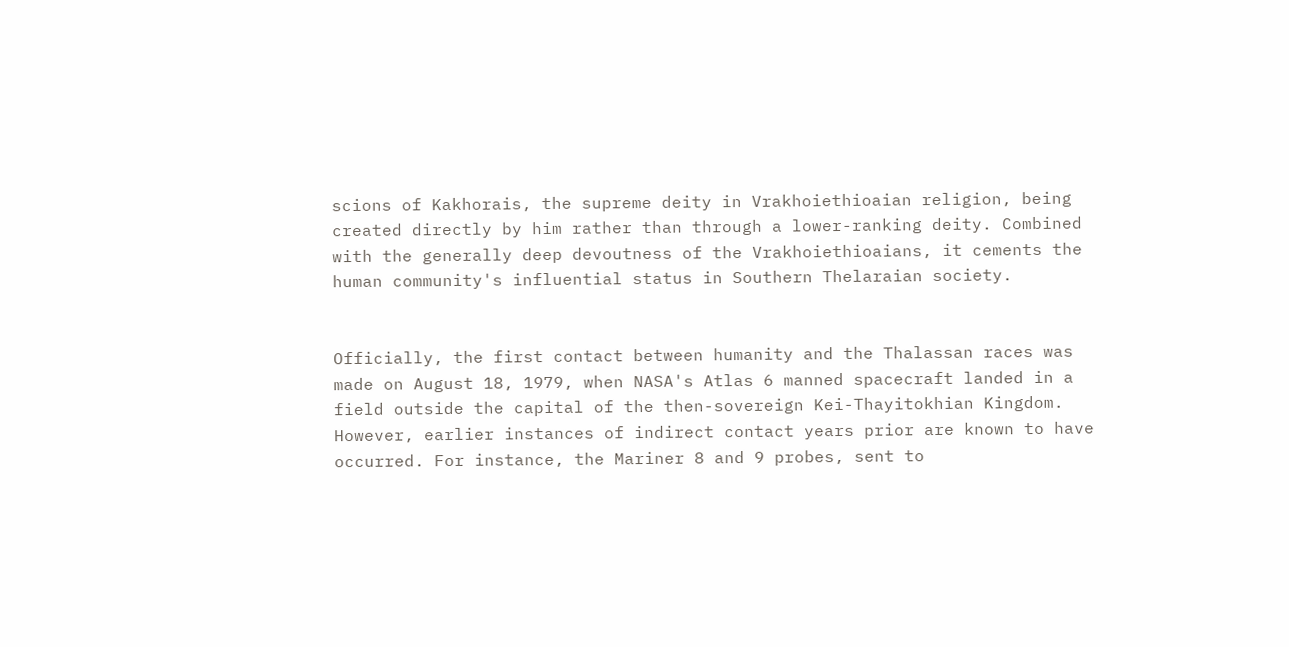scions of Kakhorais, the supreme deity in Vrakhoiethioaian religion, being created directly by him rather than through a lower-ranking deity. Combined with the generally deep devoutness of the Vrakhoiethioaians, it cements the human community's influential status in Southern Thelaraian society.


Officially, the first contact between humanity and the Thalassan races was made on August 18, 1979, when NASA's Atlas 6 manned spacecraft landed in a field outside the capital of the then-sovereign Kei-Thayitokhian Kingdom. However, earlier instances of indirect contact years prior are known to have occurred. For instance, the Mariner 8 and 9 probes, sent to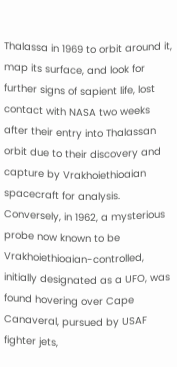Thalassa in 1969 to orbit around it, map its surface, and look for further signs of sapient life, lost contact with NASA two weeks after their entry into Thalassan orbit due to their discovery and capture by Vrakhoiethioaian spacecraft for analysis. Conversely, in 1962, a mysterious probe now known to be Vrakhoiethioaian-controlled, initially designated as a UFO, was found hovering over Cape Canaveral, pursued by USAF fighter jets,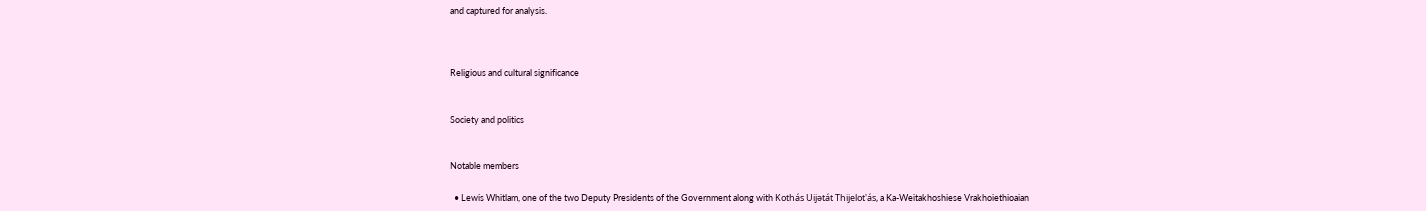and captured for analysis.



Religious and cultural significance


Society and politics


Notable members

  • Lewis Whitlam, one of the two Deputy Presidents of the Government along with Kothás Uijətát Thijelot'ás, a Ka-Weitakhoshiese Vrakhoiethioaian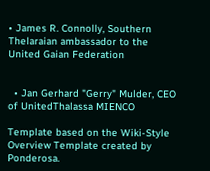• James R. Connolly, Southern Thelaraian ambassador to the United Gaian Federation


  • Jan Gerhard "Gerry" Mulder, CEO of UnitedThalassa MIENCO

Template based on the Wiki-Style Overview Template created by Ponderosa.